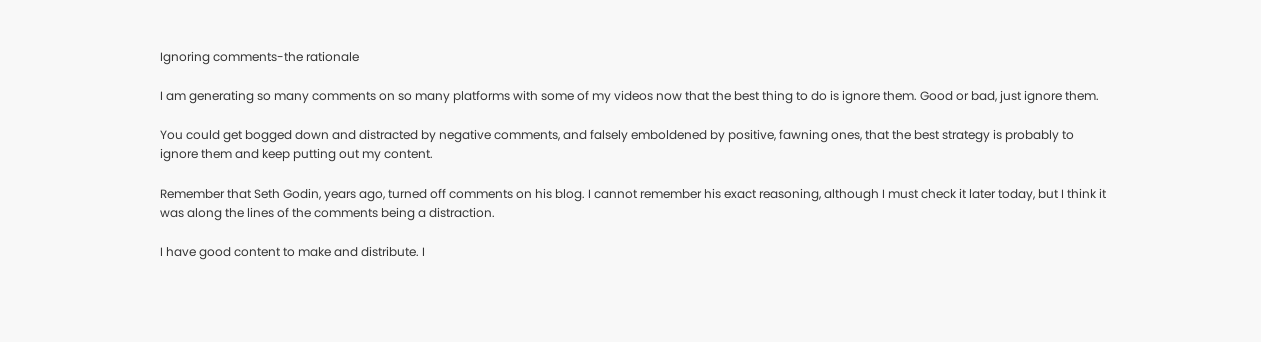Ignoring comments-the rationale

I am generating so many comments on so many platforms with some of my videos now that the best thing to do is ignore them. Good or bad, just ignore them.

You could get bogged down and distracted by negative comments, and falsely emboldened by positive, fawning ones, that the best strategy is probably to ignore them and keep putting out my content.

Remember that Seth Godin, years ago, turned off comments on his blog. I cannot remember his exact reasoning, although I must check it later today, but I think it was along the lines of the comments being a distraction.

I have good content to make and distribute. I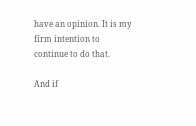have an opinion. It is my firm intention to continue to do that.

And if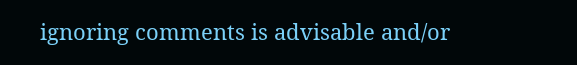ignoring comments is advisable and/or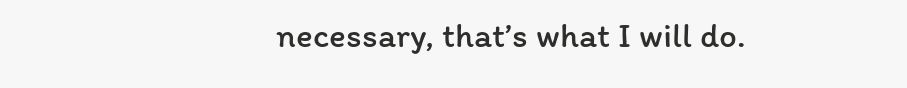necessary, that’s what I will do.